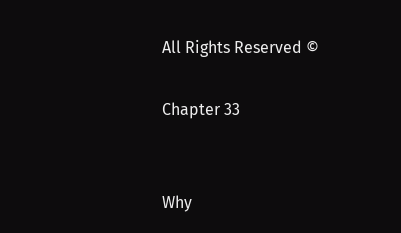All Rights Reserved ©

Chapter 33


Why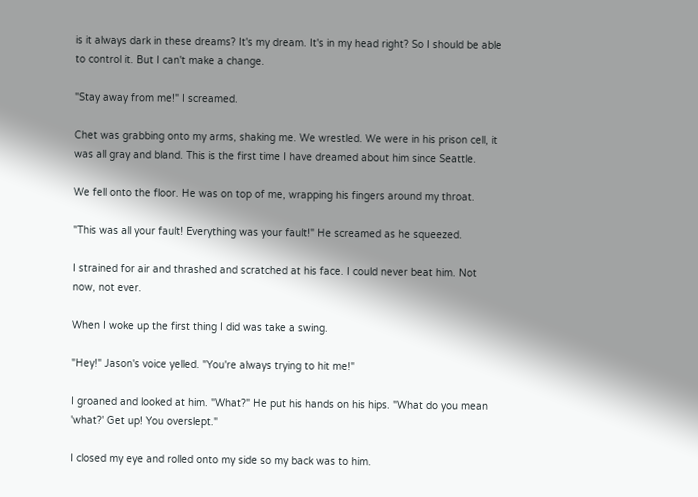is it always dark in these dreams? It's my dream. It's in my head right? So I should be able to control it. But I can't make a change.

"Stay away from me!" I screamed.

Chet was grabbing onto my arms, shaking me. We wrestled. We were in his prison cell, it was all gray and bland. This is the first time I have dreamed about him since Seattle.

We fell onto the floor. He was on top of me, wrapping his fingers around my throat.

"This was all your fault! Everything was your fault!" He screamed as he squeezed.

I strained for air and thrashed and scratched at his face. I could never beat him. Not now, not ever.

When I woke up the first thing I did was take a swing.

"Hey!" Jason's voice yelled. "You're always trying to hit me!"

I groaned and looked at him. "What?" He put his hands on his hips. "What do you mean 'what?' Get up! You overslept."

I closed my eye and rolled onto my side so my back was to him.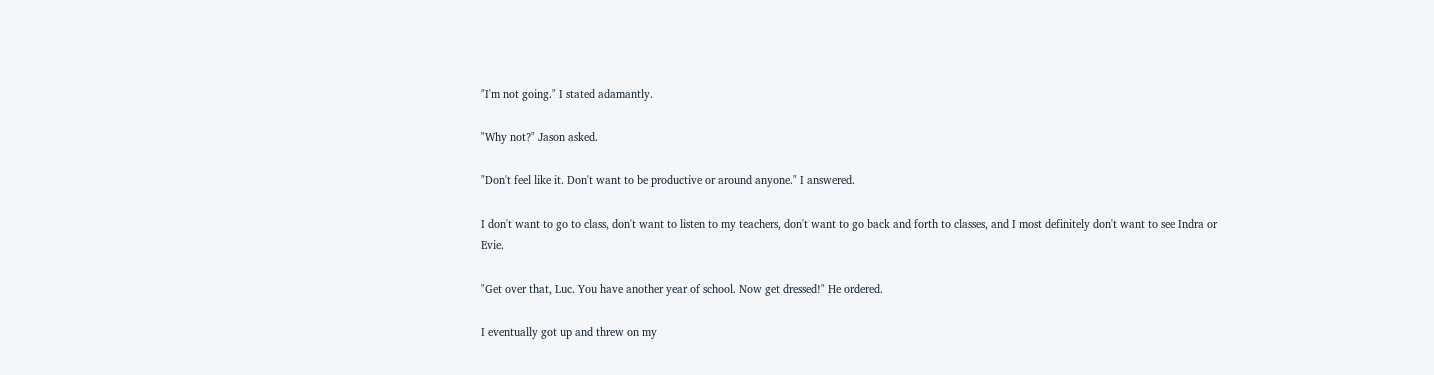"I'm not going." I stated adamantly.

"Why not?" Jason asked.

"Don't feel like it. Don't want to be productive or around anyone." I answered.

I don't want to go to class, don't want to listen to my teachers, don't want to go back and forth to classes, and I most definitely don't want to see Indra or Evie.

"Get over that, Luc. You have another year of school. Now get dressed!" He ordered.

I eventually got up and threw on my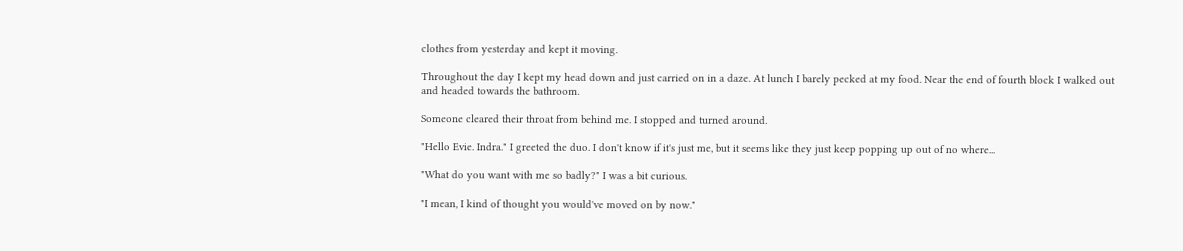clothes from yesterday and kept it moving.

Throughout the day I kept my head down and just carried on in a daze. At lunch I barely pecked at my food. Near the end of fourth block I walked out and headed towards the bathroom.

Someone cleared their throat from behind me. I stopped and turned around.

"Hello Evie. Indra." I greeted the duo. I don't know if it's just me, but it seems like they just keep popping up out of no where...

"What do you want with me so badly?" I was a bit curious.

"I mean, I kind of thought you would've moved on by now."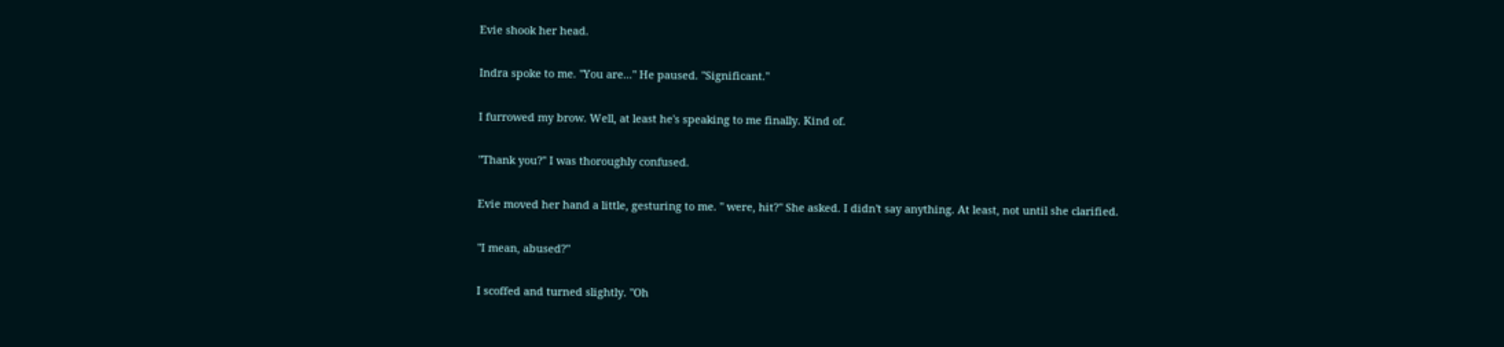Evie shook her head.

Indra spoke to me. "You are..." He paused. "Significant."

I furrowed my brow. Well, at least he's speaking to me finally. Kind of.

"Thank you?" I was thoroughly confused.

Evie moved her hand a little, gesturing to me. " were, hit?" She asked. I didn't say anything. At least, not until she clarified.

"I mean, abused?"

I scoffed and turned slightly. "Oh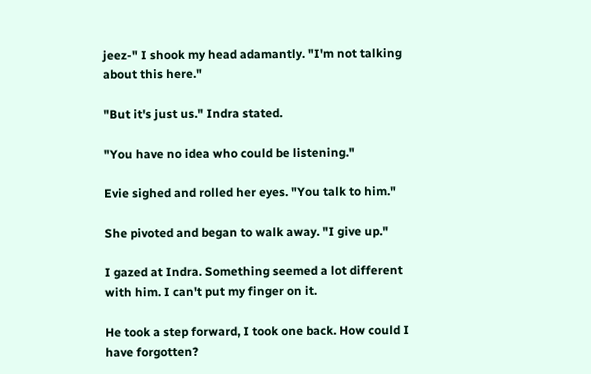jeez-" I shook my head adamantly. "I'm not talking about this here."

"But it's just us." Indra stated.

"You have no idea who could be listening."

Evie sighed and rolled her eyes. "You talk to him."

She pivoted and began to walk away. "I give up."

I gazed at Indra. Something seemed a lot different with him. I can't put my finger on it.

He took a step forward, I took one back. How could I have forgotten?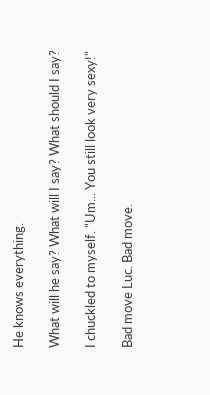He knows everything.

What will he say? What will I say? What should I say?

I chuckled to myself. "Um... You still look very sexy!"

Bad move Luc. Bad move.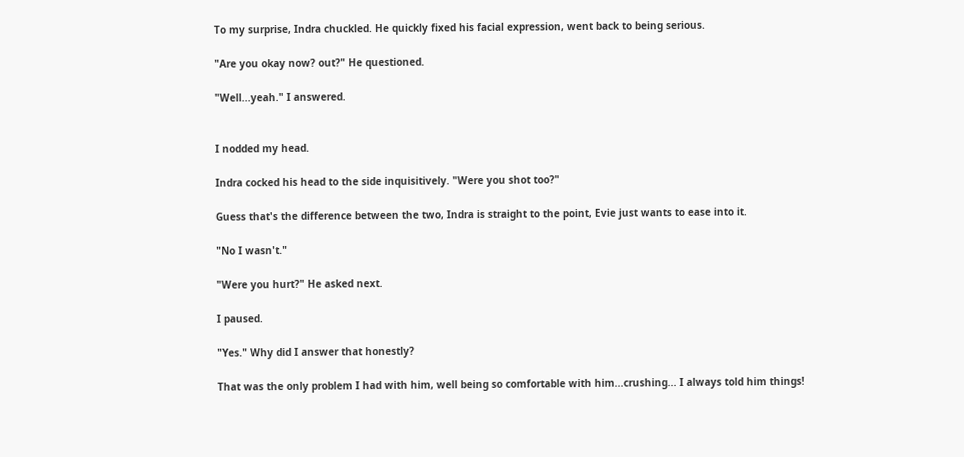To my surprise, Indra chuckled. He quickly fixed his facial expression, went back to being serious.

"Are you okay now? out?" He questioned.

"Well...yeah." I answered.


I nodded my head.

Indra cocked his head to the side inquisitively. "Were you shot too?"

Guess that's the difference between the two, Indra is straight to the point, Evie just wants to ease into it.

"No I wasn't."

"Were you hurt?" He asked next.

I paused.

"Yes." Why did I answer that honestly?

That was the only problem I had with him, well being so comfortable with him...crushing... I always told him things!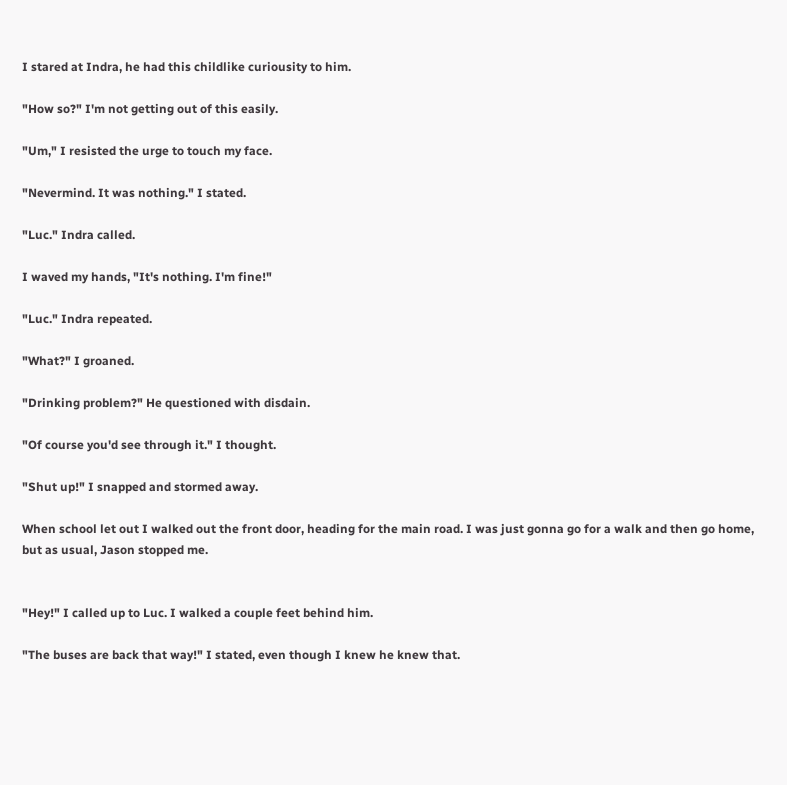I stared at Indra, he had this childlike curiousity to him.

"How so?" I'm not getting out of this easily.

"Um," I resisted the urge to touch my face.

"Nevermind. It was nothing." I stated.

"Luc." Indra called.

I waved my hands, "It's nothing. I'm fine!"

"Luc." Indra repeated.

"What?" I groaned.

"Drinking problem?" He questioned with disdain.

"Of course you'd see through it." I thought.

"Shut up!" I snapped and stormed away.

When school let out I walked out the front door, heading for the main road. I was just gonna go for a walk and then go home, but as usual, Jason stopped me.


"Hey!" I called up to Luc. I walked a couple feet behind him.

"The buses are back that way!" I stated, even though I knew he knew that.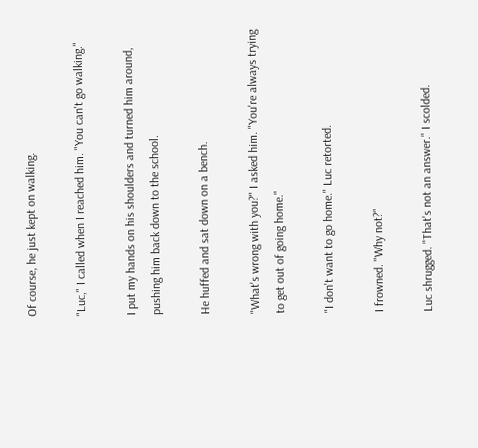Of course, he just kept on walking.

"Luc," I called when I reached him. "You can't go walking."

I put my hands on his shoulders and turned him around, pushing him back down to the school.

He huffed and sat down on a bench.

"What's wrong with you?" I asked him. "You're always trying to get out of going home."

"I don't want to go home." Luc retorted.

I frowned. "Why not?"

Luc shrugged. "That's not an answer." I scolded.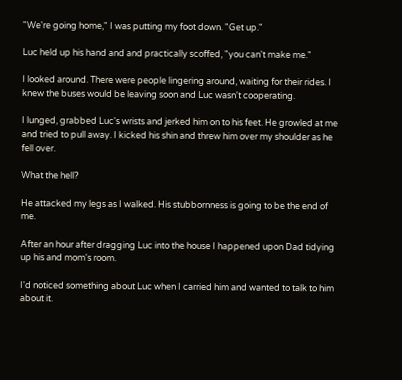"We're going home," I was putting my foot down. "Get up."

Luc held up his hand and and practically scoffed, "you can't make me."

I looked around. There were people lingering around, waiting for their rides. I knew the buses would be leaving soon and Luc wasn't cooperating.

I lunged, grabbed Luc's wrists and jerked him on to his feet. He growled at me and tried to pull away. I kicked his shin and threw him over my shoulder as he fell over.

What the hell?

He attacked my legs as I walked. His stubbornness is going to be the end of me.

After an hour after dragging Luc into the house I happened upon Dad tidying up his and mom's room.

I'd noticed something about Luc when I carried him and wanted to talk to him about it.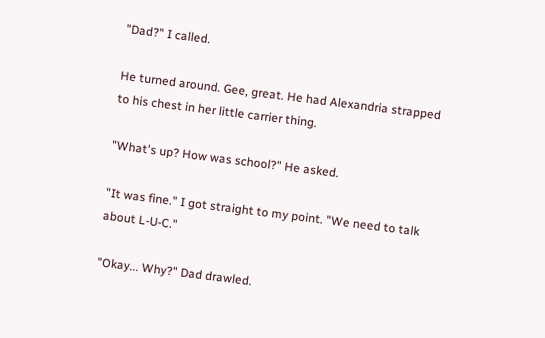"Dad?" I called.

He turned around. Gee, great. He had Alexandria strapped to his chest in her little carrier thing.

"What's up? How was school?" He asked.

"It was fine." I got straight to my point. "We need to talk about L-U-C."

"Okay... Why?" Dad drawled.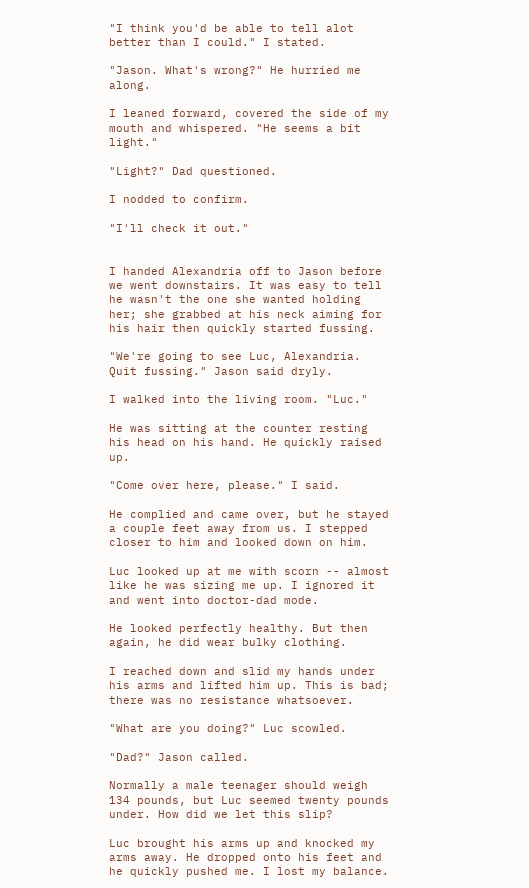"I think you'd be able to tell alot better than I could." I stated.

"Jason. What's wrong?" He hurried me along.

I leaned forward, covered the side of my mouth and whispered. "He seems a bit light."

"Light?" Dad questioned.

I nodded to confirm.

"I'll check it out."


I handed Alexandria off to Jason before we went downstairs. It was easy to tell he wasn't the one she wanted holding her; she grabbed at his neck aiming for his hair then quickly started fussing.

"We're going to see Luc, Alexandria. Quit fussing." Jason said dryly.

I walked into the living room. "Luc."

He was sitting at the counter resting his head on his hand. He quickly raised up.

"Come over here, please." I said.

He complied and came over, but he stayed a couple feet away from us. I stepped closer to him and looked down on him.

Luc looked up at me with scorn -- almost like he was sizing me up. I ignored it and went into doctor-dad mode.

He looked perfectly healthy. But then again, he did wear bulky clothing.

I reached down and slid my hands under his arms and lifted him up. This is bad; there was no resistance whatsoever.

"What are you doing?" Luc scowled.

"Dad?" Jason called.

Normally a male teenager should weigh 134 pounds, but Luc seemed twenty pounds under. How did we let this slip?

Luc brought his arms up and knocked my arms away. He dropped onto his feet and he quickly pushed me. I lost my balance.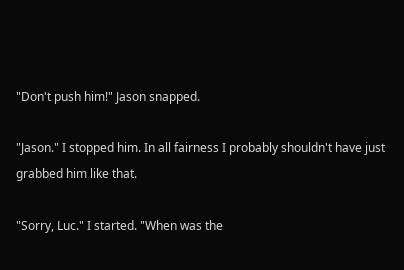"Don't push him!" Jason snapped.

"Jason." I stopped him. In all fairness I probably shouldn't have just grabbed him like that.

"Sorry, Luc." I started. "When was the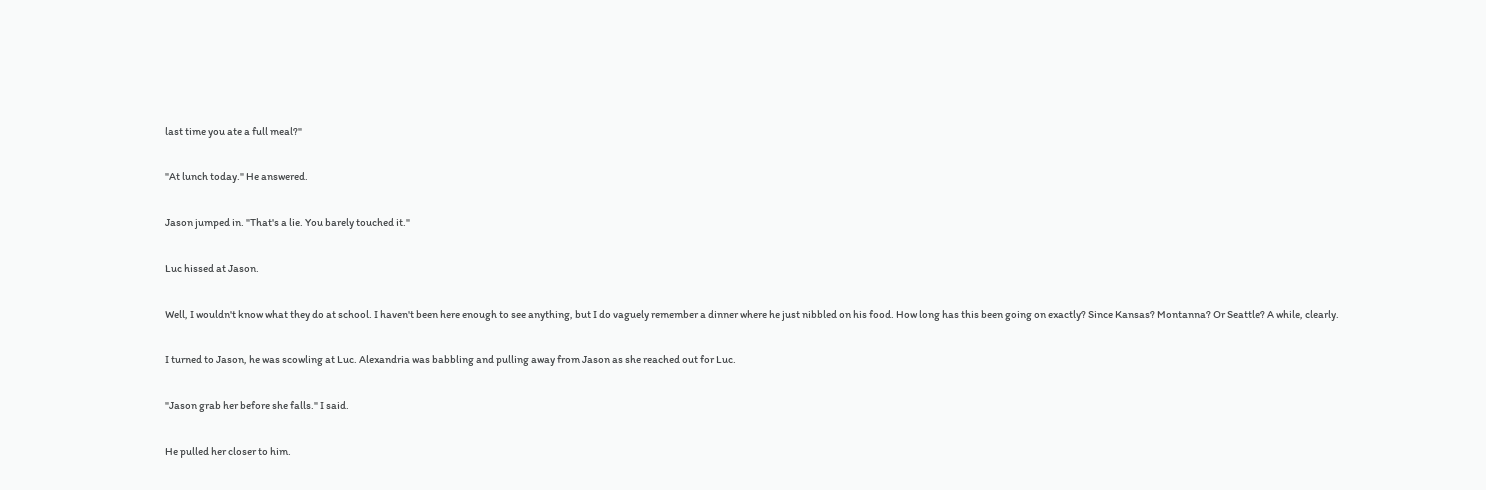last time you ate a full meal?"

"At lunch today." He answered.

Jason jumped in. "That's a lie. You barely touched it."

Luc hissed at Jason.

Well, I wouldn't know what they do at school. I haven't been here enough to see anything, but I do vaguely remember a dinner where he just nibbled on his food. How long has this been going on exactly? Since Kansas? Montanna? Or Seattle? A while, clearly.

I turned to Jason, he was scowling at Luc. Alexandria was babbling and pulling away from Jason as she reached out for Luc.

"Jason grab her before she falls." I said.

He pulled her closer to him.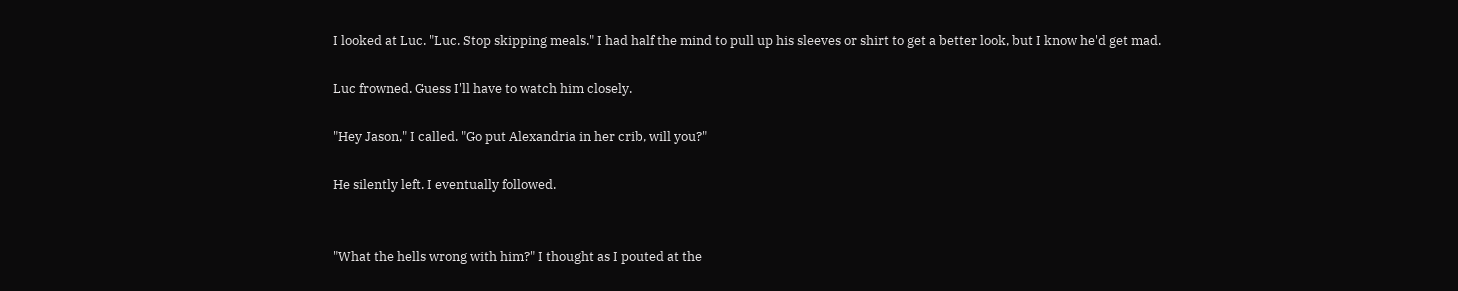I looked at Luc. "Luc. Stop skipping meals." I had half the mind to pull up his sleeves or shirt to get a better look, but I know he'd get mad.

Luc frowned. Guess I'll have to watch him closely.

"Hey Jason," I called. "Go put Alexandria in her crib, will you?"

He silently left. I eventually followed.


"What the hells wrong with him?" I thought as I pouted at the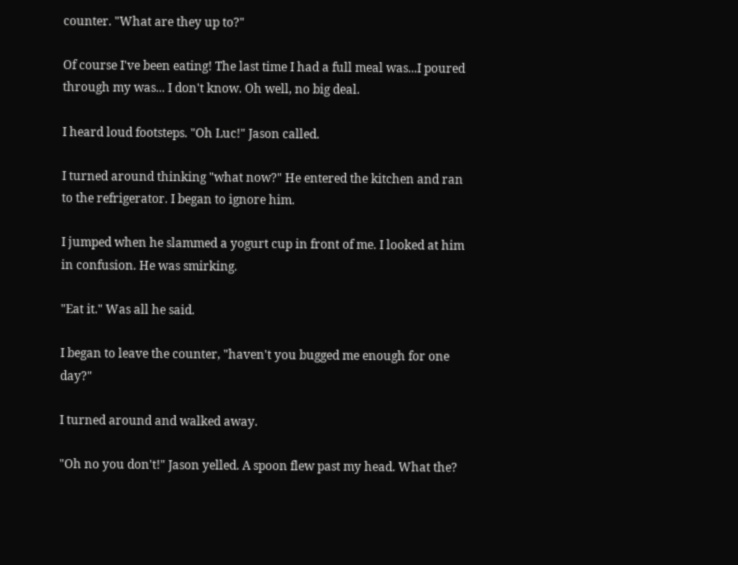counter. "What are they up to?"

Of course I've been eating! The last time I had a full meal was...I poured through my was... I don't know. Oh well, no big deal.

I heard loud footsteps. "Oh Luc!" Jason called.

I turned around thinking "what now?" He entered the kitchen and ran to the refrigerator. I began to ignore him.

I jumped when he slammed a yogurt cup in front of me. I looked at him in confusion. He was smirking.

"Eat it." Was all he said.

I began to leave the counter, "haven't you bugged me enough for one day?"

I turned around and walked away.

"Oh no you don't!" Jason yelled. A spoon flew past my head. What the?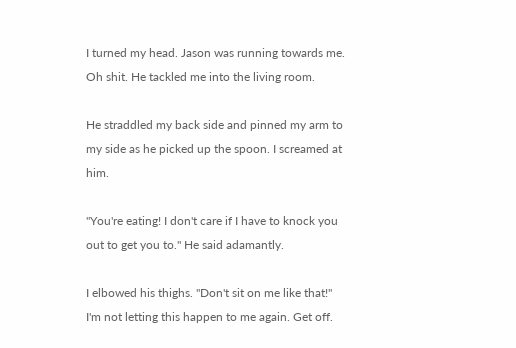I turned my head. Jason was running towards me. Oh shit. He tackled me into the living room.

He straddled my back side and pinned my arm to my side as he picked up the spoon. I screamed at him.

"You're eating! I don't care if I have to knock you out to get you to." He said adamantly.

I elbowed his thighs. "Don't sit on me like that!" I'm not letting this happen to me again. Get off.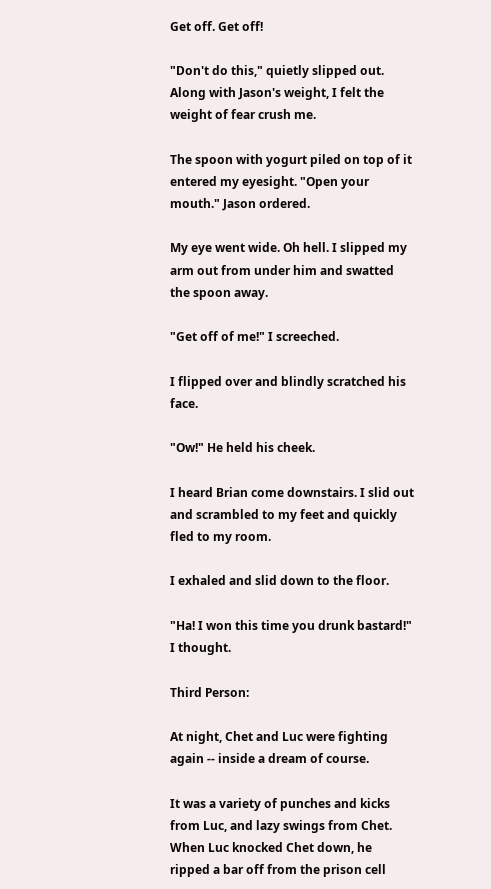Get off. Get off!

"Don't do this," quietly slipped out. Along with Jason's weight, I felt the weight of fear crush me.

The spoon with yogurt piled on top of it entered my eyesight. "Open your mouth." Jason ordered.

My eye went wide. Oh hell. I slipped my arm out from under him and swatted the spoon away.

"Get off of me!" I screeched.

I flipped over and blindly scratched his face.

"Ow!" He held his cheek.

I heard Brian come downstairs. I slid out and scrambled to my feet and quickly fled to my room.

I exhaled and slid down to the floor.

"Ha! I won this time you drunk bastard!" I thought.

Third Person:

At night, Chet and Luc were fighting again -- inside a dream of course.

It was a variety of punches and kicks from Luc, and lazy swings from Chet. When Luc knocked Chet down, he ripped a bar off from the prison cell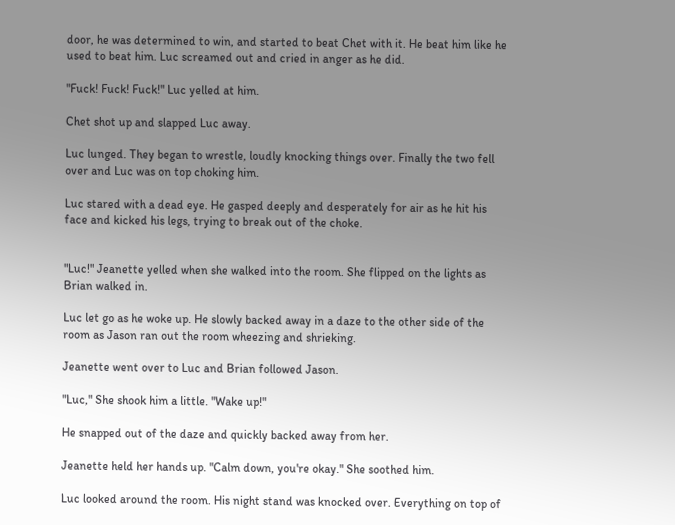door, he was determined to win, and started to beat Chet with it. He beat him like he used to beat him. Luc screamed out and cried in anger as he did.

"Fuck! Fuck! Fuck!" Luc yelled at him.

Chet shot up and slapped Luc away.

Luc lunged. They began to wrestle, loudly knocking things over. Finally the two fell over and Luc was on top choking him.

Luc stared with a dead eye. He gasped deeply and desperately for air as he hit his face and kicked his legs, trying to break out of the choke.


"Luc!" Jeanette yelled when she walked into the room. She flipped on the lights as Brian walked in.

Luc let go as he woke up. He slowly backed away in a daze to the other side of the room as Jason ran out the room wheezing and shrieking.

Jeanette went over to Luc and Brian followed Jason.

"Luc," She shook him a little. "Wake up!"

He snapped out of the daze and quickly backed away from her.

Jeanette held her hands up. "Calm down, you're okay." She soothed him.

Luc looked around the room. His night stand was knocked over. Everything on top of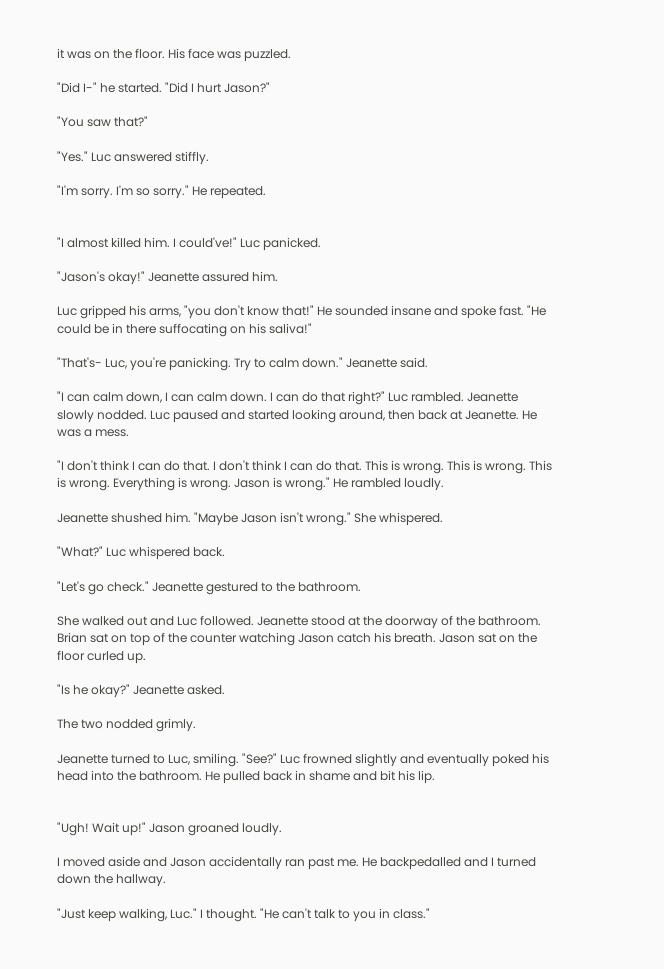it was on the floor. His face was puzzled.

"Did I-" he started. "Did I hurt Jason?"

"You saw that?"

"Yes." Luc answered stiffly.

"I'm sorry. I'm so sorry." He repeated.


"I almost killed him. I could've!" Luc panicked.

"Jason's okay!" Jeanette assured him.

Luc gripped his arms, "you don't know that!" He sounded insane and spoke fast. "He could be in there suffocating on his saliva!"

"That's- Luc, you're panicking. Try to calm down." Jeanette said.

"I can calm down, I can calm down. I can do that right?" Luc rambled. Jeanette slowly nodded. Luc paused and started looking around, then back at Jeanette. He was a mess.

"I don't think I can do that. I don't think I can do that. This is wrong. This is wrong. This is wrong. Everything is wrong. Jason is wrong." He rambled loudly.

Jeanette shushed him. "Maybe Jason isn't wrong." She whispered.

"What?" Luc whispered back.

"Let's go check." Jeanette gestured to the bathroom.

She walked out and Luc followed. Jeanette stood at the doorway of the bathroom. Brian sat on top of the counter watching Jason catch his breath. Jason sat on the floor curled up.

"Is he okay?" Jeanette asked.

The two nodded grimly.

Jeanette turned to Luc, smiling. "See?" Luc frowned slightly and eventually poked his head into the bathroom. He pulled back in shame and bit his lip.


"Ugh! Wait up!" Jason groaned loudly.

I moved aside and Jason accidentally ran past me. He backpedalled and I turned down the hallway.

"Just keep walking, Luc." I thought. "He can't talk to you in class."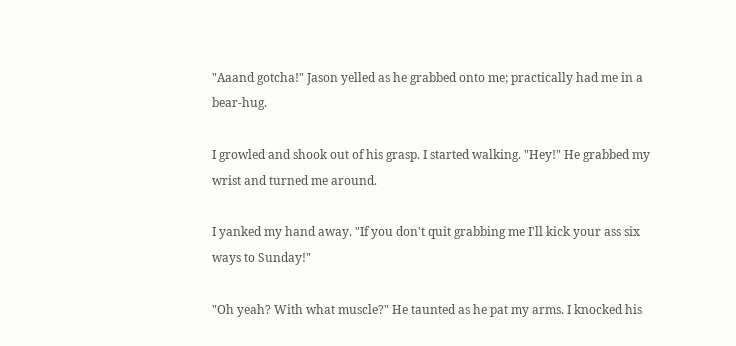"Aaand gotcha!" Jason yelled as he grabbed onto me; practically had me in a bear-hug.

I growled and shook out of his grasp. I started walking. "Hey!" He grabbed my wrist and turned me around.

I yanked my hand away. "If you don't quit grabbing me I'll kick your ass six ways to Sunday!"

"Oh yeah? With what muscle?" He taunted as he pat my arms. I knocked his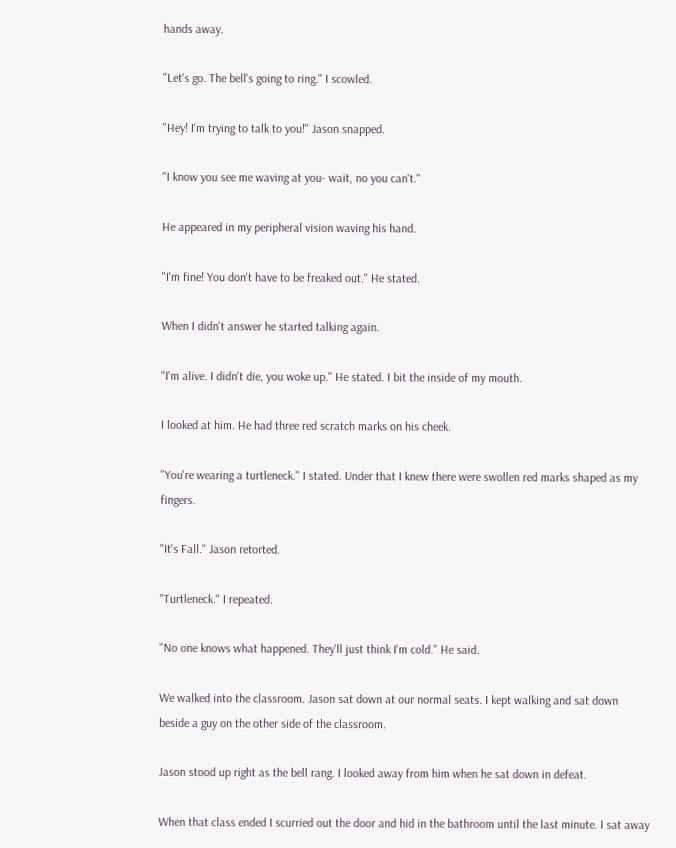hands away.

"Let's go. The bell's going to ring." I scowled.

"Hey! I'm trying to talk to you!" Jason snapped.

"I know you see me waving at you- wait, no you can't."

He appeared in my peripheral vision waving his hand.

"I'm fine! You don't have to be freaked out." He stated.

When I didn't answer he started talking again.

"I'm alive. I didn't die, you woke up." He stated. I bit the inside of my mouth.

I looked at him. He had three red scratch marks on his cheek.

"You're wearing a turtleneck." I stated. Under that I knew there were swollen red marks shaped as my fingers.

"It's Fall." Jason retorted.

"Turtleneck." I repeated.

"No one knows what happened. They'll just think I'm cold." He said.

We walked into the classroom. Jason sat down at our normal seats. I kept walking and sat down beside a guy on the other side of the classroom.

Jason stood up right as the bell rang. I looked away from him when he sat down in defeat.

When that class ended I scurried out the door and hid in the bathroom until the last minute. I sat away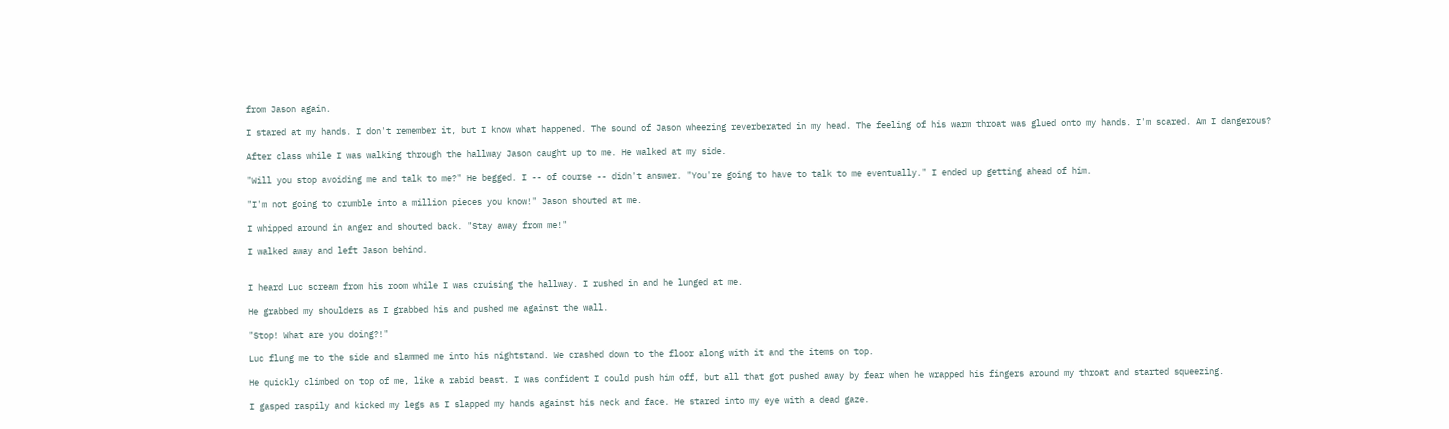from Jason again.

I stared at my hands. I don't remember it, but I know what happened. The sound of Jason wheezing reverberated in my head. The feeling of his warm throat was glued onto my hands. I'm scared. Am I dangerous?

After class while I was walking through the hallway Jason caught up to me. He walked at my side.

"Will you stop avoiding me and talk to me?" He begged. I -- of course -- didn't answer. "You're going to have to talk to me eventually." I ended up getting ahead of him.

"I'm not going to crumble into a million pieces you know!" Jason shouted at me.

I whipped around in anger and shouted back. "Stay away from me!"

I walked away and left Jason behind.


I heard Luc scream from his room while I was cruising the hallway. I rushed in and he lunged at me.

He grabbed my shoulders as I grabbed his and pushed me against the wall.

"Stop! What are you doing?!"

Luc flung me to the side and slammed me into his nightstand. We crashed down to the floor along with it and the items on top.

He quickly climbed on top of me, like a rabid beast. I was confident I could push him off, but all that got pushed away by fear when he wrapped his fingers around my throat and started squeezing.

I gasped raspily and kicked my legs as I slapped my hands against his neck and face. He stared into my eye with a dead gaze.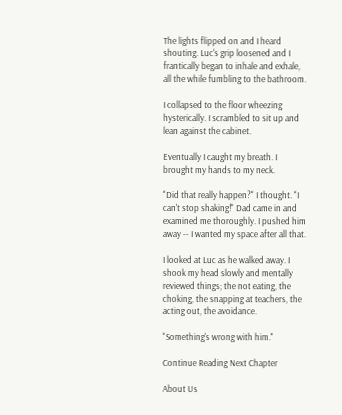The lights flipped on and I heard shouting. Luc's grip loosened and I frantically began to inhale and exhale, all the while fumbling to the bathroom.

I collapsed to the floor wheezing hysterically. I scrambled to sit up and lean against the cabinet.

Eventually I caught my breath. I brought my hands to my neck.

"Did that really happen?" I thought. "I can't stop shaking!" Dad came in and examined me thoroughly. I pushed him away -- I wanted my space after all that.

I looked at Luc as he walked away. I shook my head slowly and mentally reviewed things; the not eating, the choking, the snapping at teachers, the acting out, the avoidance.

"Something's wrong with him."

Continue Reading Next Chapter

About Us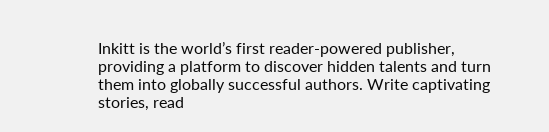Inkitt is the world’s first reader-powered publisher, providing a platform to discover hidden talents and turn them into globally successful authors. Write captivating stories, read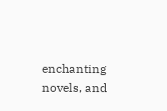enchanting novels, and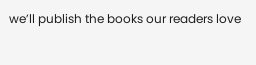we’ll publish the books our readers love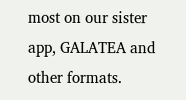most on our sister app, GALATEA and other formats.